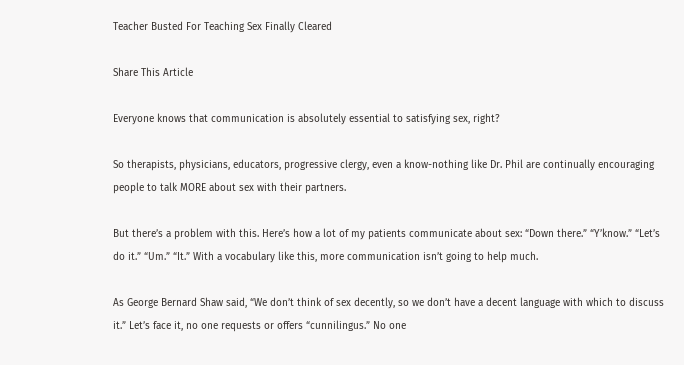Teacher Busted For Teaching Sex Finally Cleared

Share This Article

Everyone knows that communication is absolutely essential to satisfying sex, right?

So therapists, physicians, educators, progressive clergy, even a know-nothing like Dr. Phil are continually encouraging people to talk MORE about sex with their partners.

But there’s a problem with this. Here’s how a lot of my patients communicate about sex: “Down there.” “Y’know.” “Let’s do it.” “Um.” “It.” With a vocabulary like this, more communication isn’t going to help much.

As George Bernard Shaw said, “We don’t think of sex decently, so we don’t have a decent language with which to discuss it.” Let’s face it, no one requests or offers “cunnilingus.” No one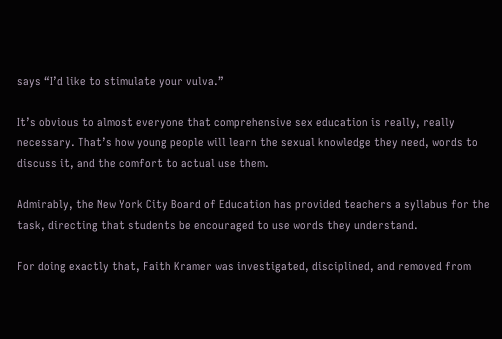says “I’d like to stimulate your vulva.”

It’s obvious to almost everyone that comprehensive sex education is really, really necessary. That’s how young people will learn the sexual knowledge they need, words to discuss it, and the comfort to actual use them.

Admirably, the New York City Board of Education has provided teachers a syllabus for the task, directing that students be encouraged to use words they understand.

For doing exactly that, Faith Kramer was investigated, disciplined, and removed from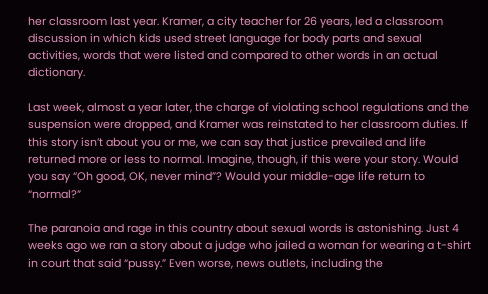her classroom last year. Kramer, a city teacher for 26 years, led a classroom discussion in which kids used street language for body parts and sexual activities, words that were listed and compared to other words in an actual dictionary.

Last week, almost a year later, the charge of violating school regulations and the suspension were dropped, and Kramer was reinstated to her classroom duties. If this story isn’t about you or me, we can say that justice prevailed and life returned more or less to normal. Imagine, though, if this were your story. Would you say “Oh good, OK, never mind”? Would your middle-age life return to “normal?”

The paranoia and rage in this country about sexual words is astonishing. Just 4 weeks ago we ran a story about a judge who jailed a woman for wearing a t-shirt in court that said “pussy.” Even worse, news outlets, including the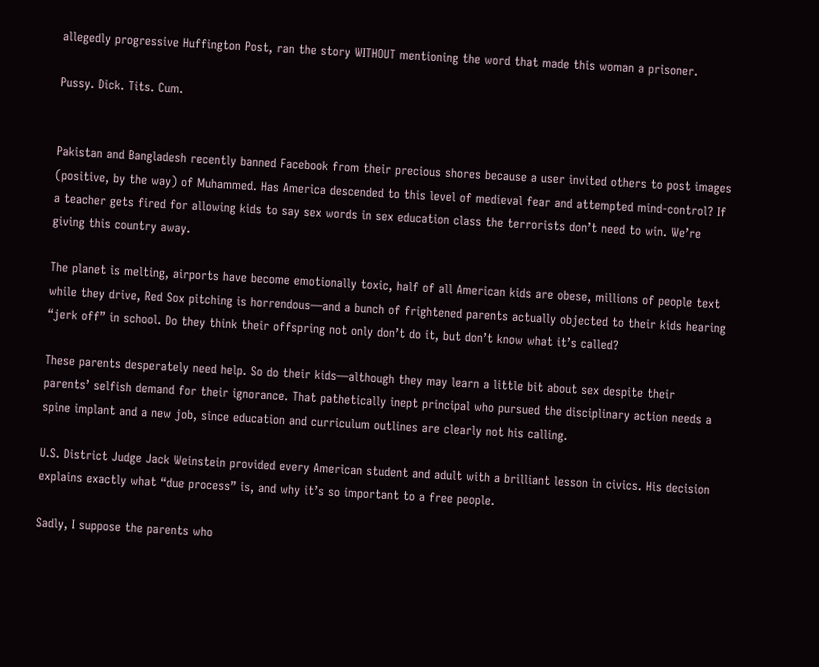allegedly progressive Huffington Post, ran the story WITHOUT mentioning the word that made this woman a prisoner.

Pussy. Dick. Tits. Cum.


Pakistan and Bangladesh recently banned Facebook from their precious shores because a user invited others to post images (positive, by the way) of Muhammed. Has America descended to this level of medieval fear and attempted mind-control? If a teacher gets fired for allowing kids to say sex words in sex education class the terrorists don’t need to win. We’re giving this country away.

The planet is melting, airports have become emotionally toxic, half of all American kids are obese, millions of people text while they drive, Red Sox pitching is horrendous—and a bunch of frightened parents actually objected to their kids hearing “jerk off” in school. Do they think their offspring not only don’t do it, but don’t know what it’s called?

These parents desperately need help. So do their kids—although they may learn a little bit about sex despite their parents’ selfish demand for their ignorance. That pathetically inept principal who pursued the disciplinary action needs a spine implant and a new job, since education and curriculum outlines are clearly not his calling.

U.S. District Judge Jack Weinstein provided every American student and adult with a brilliant lesson in civics. His decision explains exactly what “due process” is, and why it’s so important to a free people.

Sadly, I suppose the parents who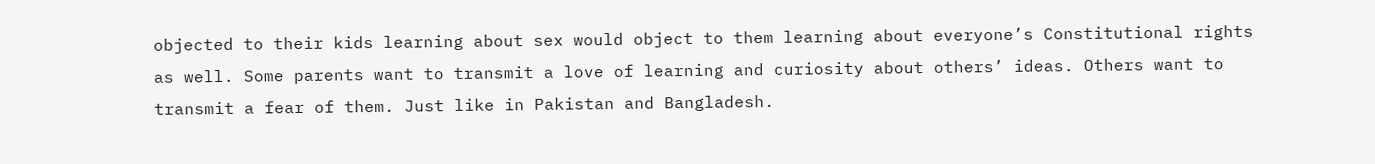objected to their kids learning about sex would object to them learning about everyone’s Constitutional rights as well. Some parents want to transmit a love of learning and curiosity about others’ ideas. Others want to transmit a fear of them. Just like in Pakistan and Bangladesh.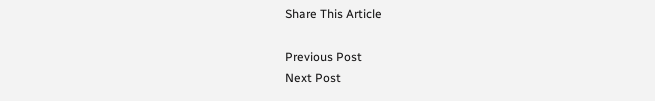Share This Article

Previous Post
Next Post